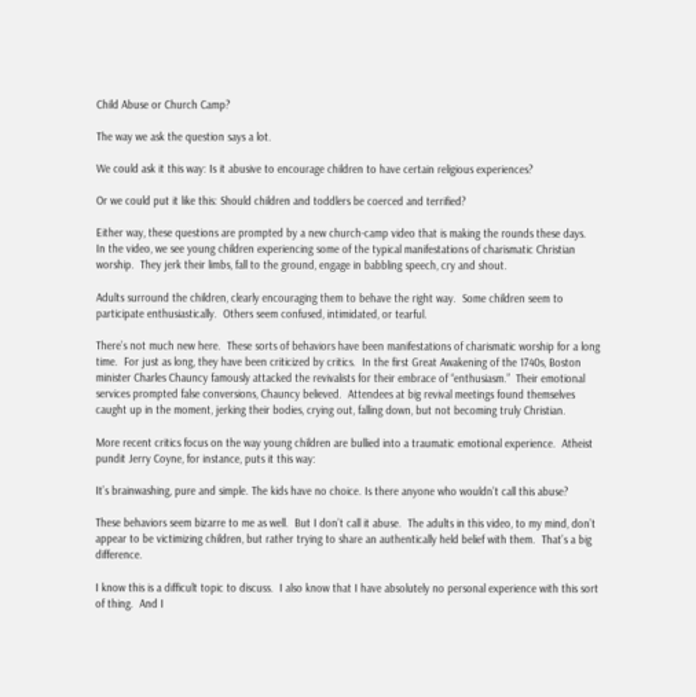Child Abuse or Church Camp?

The way we ask the question says a lot.

We could ask it this way: Is it abusive to encourage children to have certain religious experiences?

Or we could put it like this: Should children and toddlers be coerced and terrified?

Either way, these questions are prompted by a new church-camp video that is making the rounds these days.  In the video, we see young children experiencing some of the typical manifestations of charismatic Christian worship.  They jerk their limbs, fall to the ground, engage in babbling speech, cry and shout.

Adults surround the children, clearly encouraging them to behave the right way.  Some children seem to participate enthusiastically.  Others seem confused, intimidated, or tearful.

There’s not much new here.  These sorts of behaviors have been manifestations of charismatic worship for a long time.  For just as long, they have been criticized by critics.  In the first Great Awakening of the 1740s, Boston minister Charles Chauncy famously attacked the revivalists for their embrace of “enthusiasm.”  Their emotional services prompted false conversions, Chauncy believed.  Attendees at big revival meetings found themselves caught up in the moment, jerking their bodies, crying out, falling down, but not becoming truly Christian.

More recent critics focus on the way young children are bullied into a traumatic emotional experience.  Atheist pundit Jerry Coyne, for instance, puts it this way:

It’s brainwashing, pure and simple. The kids have no choice. Is there anyone who wouldn’t call this abuse?

These behaviors seem bizarre to me as well.  But I don’t call it abuse.  The adults in this video, to my mind, don’t appear to be victimizing children, but rather trying to share an authentically held belief with them.  That’s a big difference.

I know this is a difficult topic to discuss.  I also know that I have absolutely no personal experience with this sort of thing.  And I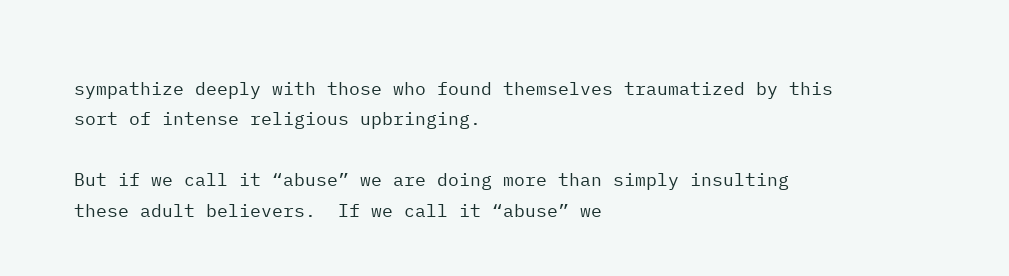sympathize deeply with those who found themselves traumatized by this sort of intense religious upbringing.

But if we call it “abuse” we are doing more than simply insulting these adult believers.  If we call it “abuse” we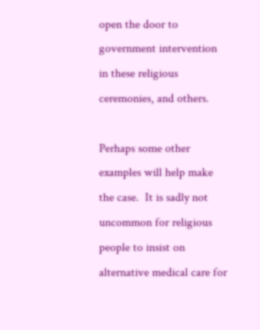open the door to government intervention in these religious ceremonies, and others.

Perhaps some other examples will help make the case.  It is sadly not uncommon for religious people to insist on alternative medical care for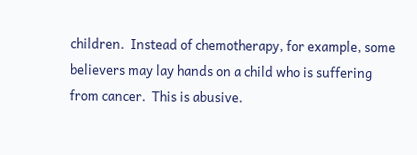children.  Instead of chemotherapy, for example, some believers may lay hands on a child who is suffering from cancer.  This is abusive.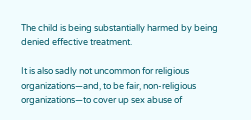The child is being substantially harmed by being denied effective treatment.

It is also sadly not uncommon for religious organizations—and, to be fair, non-religious organizations—to cover up sex abuse of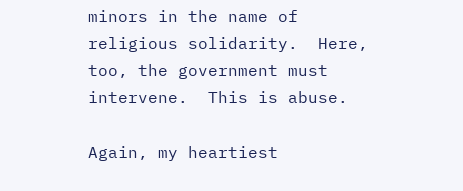minors in the name of religious solidarity.  Here, too, the government must intervene.  This is abuse.

Again, my heartiest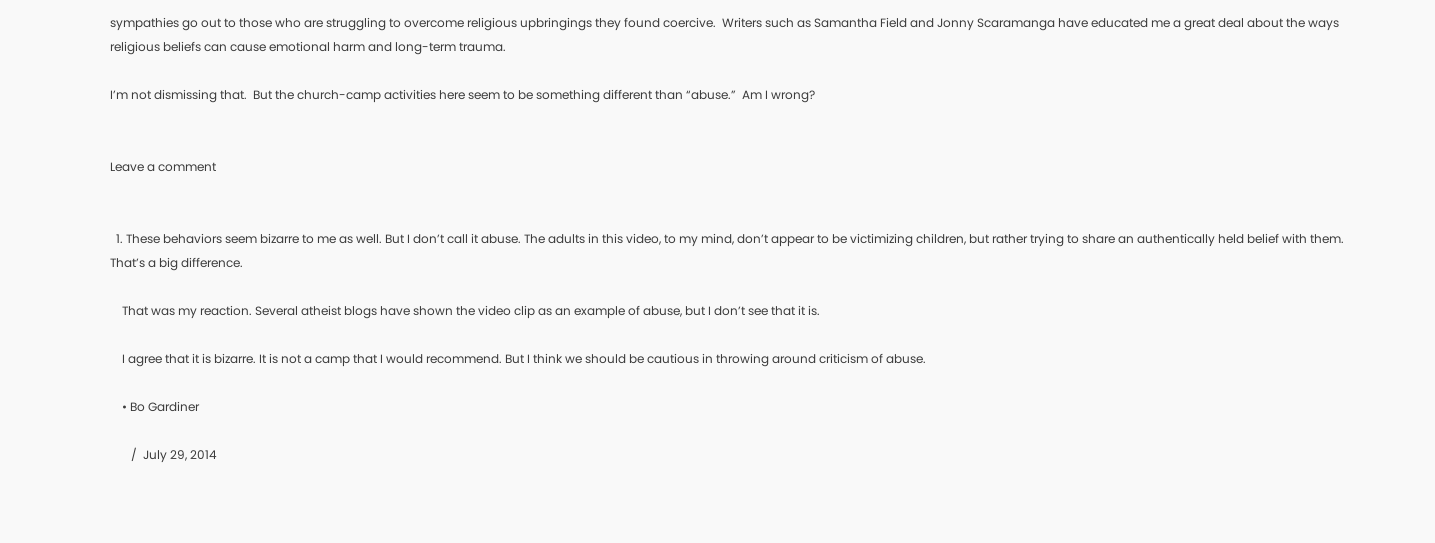sympathies go out to those who are struggling to overcome religious upbringings they found coercive.  Writers such as Samantha Field and Jonny Scaramanga have educated me a great deal about the ways religious beliefs can cause emotional harm and long-term trauma.

I’m not dismissing that.  But the church-camp activities here seem to be something different than “abuse.”  Am I wrong?


Leave a comment


  1. These behaviors seem bizarre to me as well. But I don’t call it abuse. The adults in this video, to my mind, don’t appear to be victimizing children, but rather trying to share an authentically held belief with them. That’s a big difference.

    That was my reaction. Several atheist blogs have shown the video clip as an example of abuse, but I don’t see that it is.

    I agree that it is bizarre. It is not a camp that I would recommend. But I think we should be cautious in throwing around criticism of abuse.

    • Bo Gardiner

       /  July 29, 2014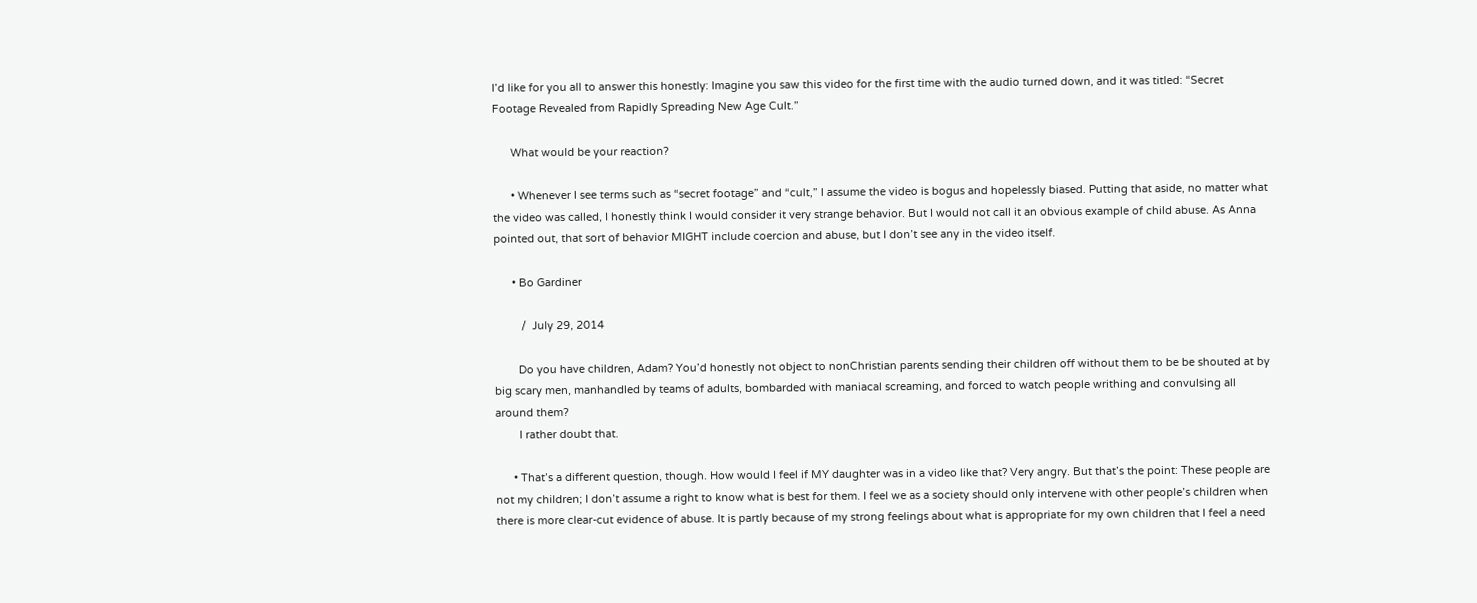I’d like for you all to answer this honestly: Imagine you saw this video for the first time with the audio turned down, and it was titled: “Secret Footage Revealed from Rapidly Spreading New Age Cult.”

      What would be your reaction?

      • Whenever I see terms such as “secret footage” and “cult,” I assume the video is bogus and hopelessly biased. Putting that aside, no matter what the video was called, I honestly think I would consider it very strange behavior. But I would not call it an obvious example of child abuse. As Anna pointed out, that sort of behavior MIGHT include coercion and abuse, but I don’t see any in the video itself.

      • Bo Gardiner

         /  July 29, 2014

        Do you have children, Adam? You’d honestly not object to nonChristian parents sending their children off without them to be be shouted at by big scary men, manhandled by teams of adults, bombarded with maniacal screaming, and forced to watch people writhing and convulsing all around them?
        I rather doubt that.

      • That’s a different question, though. How would I feel if MY daughter was in a video like that? Very angry. But that’s the point: These people are not my children; I don’t assume a right to know what is best for them. I feel we as a society should only intervene with other people’s children when there is more clear-cut evidence of abuse. It is partly because of my strong feelings about what is appropriate for my own children that I feel a need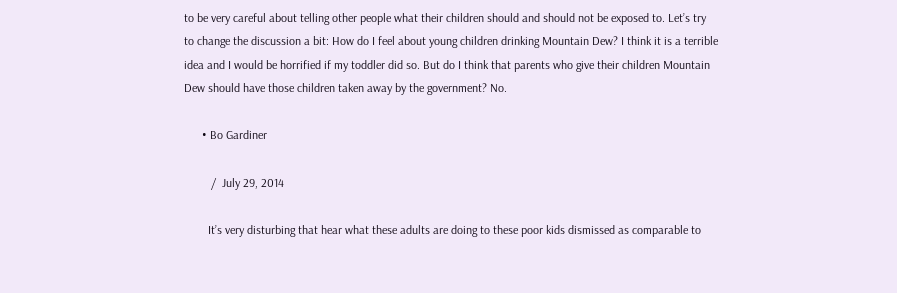to be very careful about telling other people what their children should and should not be exposed to. Let’s try to change the discussion a bit: How do I feel about young children drinking Mountain Dew? I think it is a terrible idea and I would be horrified if my toddler did so. But do I think that parents who give their children Mountain Dew should have those children taken away by the government? No.

      • Bo Gardiner

         /  July 29, 2014

        It’s very disturbing that hear what these adults are doing to these poor kids dismissed as comparable to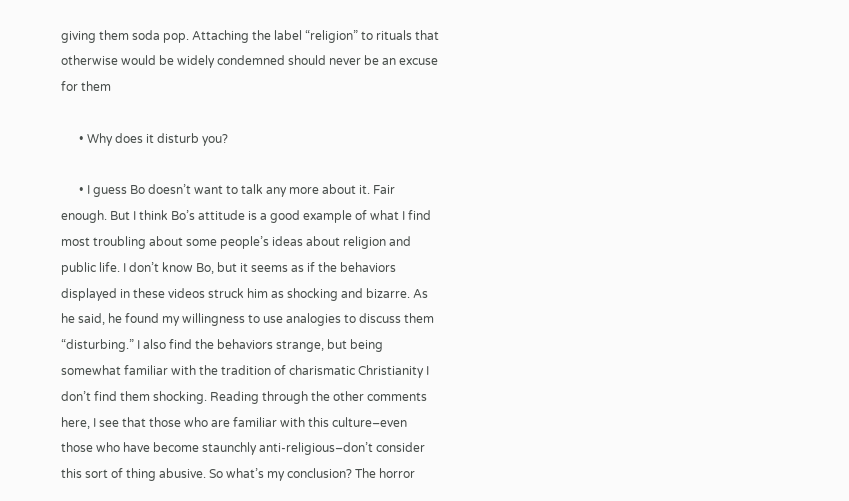giving them soda pop. Attaching the label “religion” to rituals that otherwise would be widely condemned should never be an excuse for them

      • Why does it disturb you?

      • I guess Bo doesn’t want to talk any more about it. Fair enough. But I think Bo’s attitude is a good example of what I find most troubling about some people’s ideas about religion and public life. I don’t know Bo, but it seems as if the behaviors displayed in these videos struck him as shocking and bizarre. As he said, he found my willingness to use analogies to discuss them “disturbing.” I also find the behaviors strange, but being somewhat familiar with the tradition of charismatic Christianity I don’t find them shocking. Reading through the other comments here, I see that those who are familiar with this culture–even those who have become staunchly anti-religious–don’t consider this sort of thing abusive. So what’s my conclusion? The horror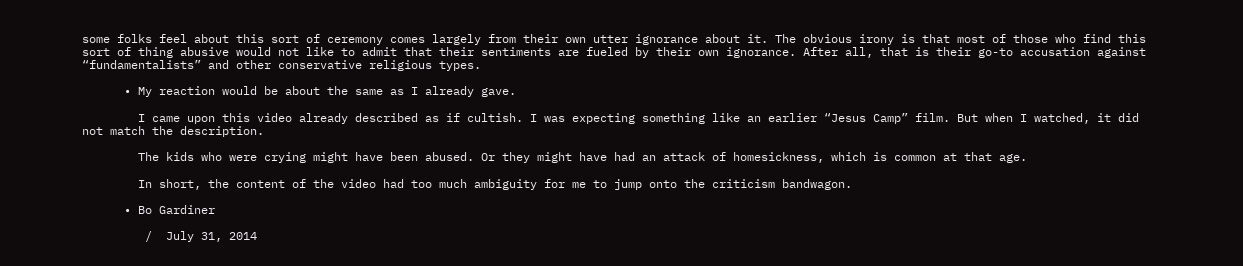some folks feel about this sort of ceremony comes largely from their own utter ignorance about it. The obvious irony is that most of those who find this sort of thing abusive would not like to admit that their sentiments are fueled by their own ignorance. After all, that is their go-to accusation against “fundamentalists” and other conservative religious types.

      • My reaction would be about the same as I already gave.

        I came upon this video already described as if cultish. I was expecting something like an earlier “Jesus Camp” film. But when I watched, it did not match the description.

        The kids who were crying might have been abused. Or they might have had an attack of homesickness, which is common at that age.

        In short, the content of the video had too much ambiguity for me to jump onto the criticism bandwagon.

      • Bo Gardiner

         /  July 31, 2014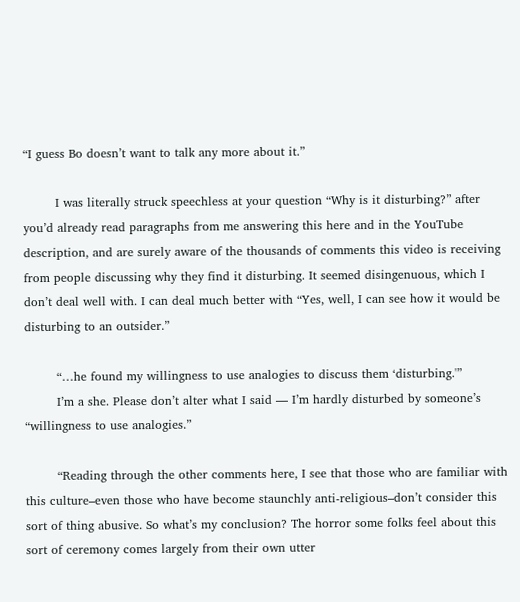“I guess Bo doesn’t want to talk any more about it.”

        I was literally struck speechless at your question “Why is it disturbing?” after you’d already read paragraphs from me answering this here and in the YouTube description, and are surely aware of the thousands of comments this video is receiving from people discussing why they find it disturbing. It seemed disingenuous, which I don’t deal well with. I can deal much better with “Yes, well, I can see how it would be disturbing to an outsider.”

        “…he found my willingness to use analogies to discuss them ‘disturbing.'”
        I’m a she. Please don’t alter what I said — I’m hardly disturbed by someone’s “willingness to use analogies.”

        “Reading through the other comments here, I see that those who are familiar with this culture–even those who have become staunchly anti-religious–don’t consider this sort of thing abusive. So what’s my conclusion? The horror some folks feel about this sort of ceremony comes largely from their own utter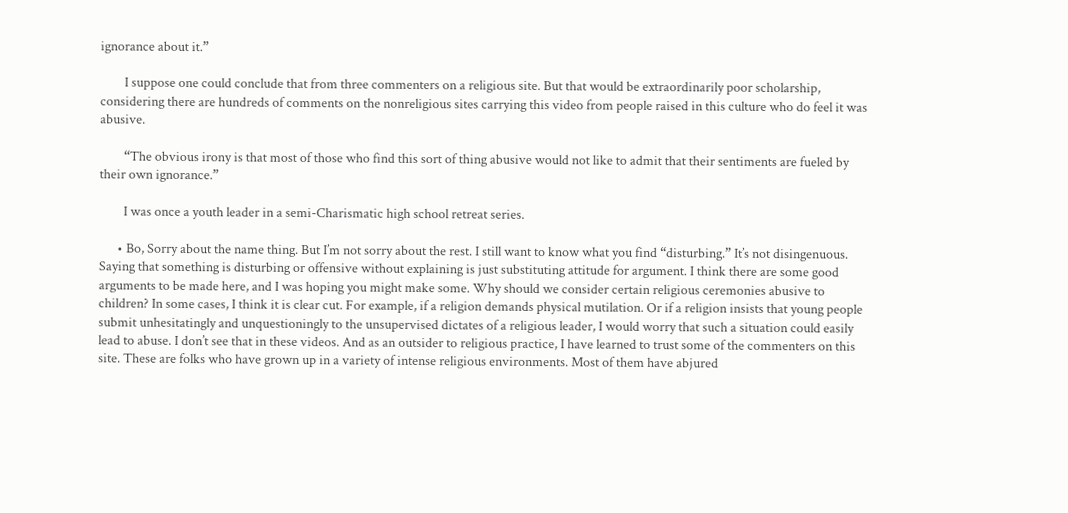ignorance about it.”

        I suppose one could conclude that from three commenters on a religious site. But that would be extraordinarily poor scholarship, considering there are hundreds of comments on the nonreligious sites carrying this video from people raised in this culture who do feel it was abusive.

        “The obvious irony is that most of those who find this sort of thing abusive would not like to admit that their sentiments are fueled by their own ignorance.”

        I was once a youth leader in a semi-Charismatic high school retreat series.

      • Bo, Sorry about the name thing. But I’m not sorry about the rest. I still want to know what you find “disturbing.” It’s not disingenuous. Saying that something is disturbing or offensive without explaining is just substituting attitude for argument. I think there are some good arguments to be made here, and I was hoping you might make some. Why should we consider certain religious ceremonies abusive to children? In some cases, I think it is clear cut. For example, if a religion demands physical mutilation. Or if a religion insists that young people submit unhesitatingly and unquestioningly to the unsupervised dictates of a religious leader, I would worry that such a situation could easily lead to abuse. I don’t see that in these videos. And as an outsider to religious practice, I have learned to trust some of the commenters on this site. These are folks who have grown up in a variety of intense religious environments. Most of them have abjured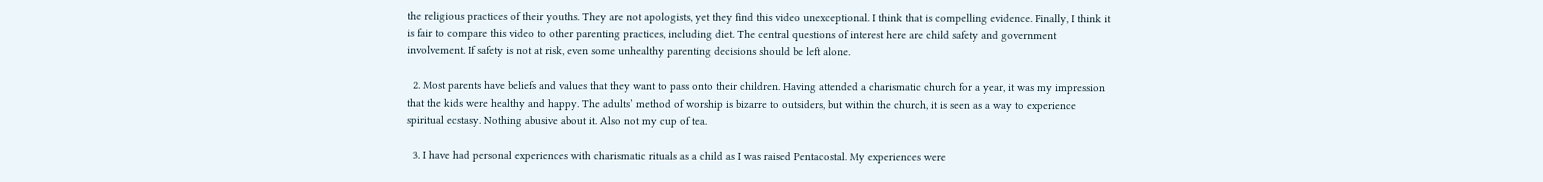the religious practices of their youths. They are not apologists, yet they find this video unexceptional. I think that is compelling evidence. Finally, I think it is fair to compare this video to other parenting practices, including diet. The central questions of interest here are child safety and government involvement. If safety is not at risk, even some unhealthy parenting decisions should be left alone.

  2. Most parents have beliefs and values that they want to pass onto their children. Having attended a charismatic church for a year, it was my impression that the kids were healthy and happy. The adults’ method of worship is bizarre to outsiders, but within the church, it is seen as a way to experience spiritual ecstasy. Nothing abusive about it. Also not my cup of tea.

  3. I have had personal experiences with charismatic rituals as a child as I was raised Pentacostal. My experiences were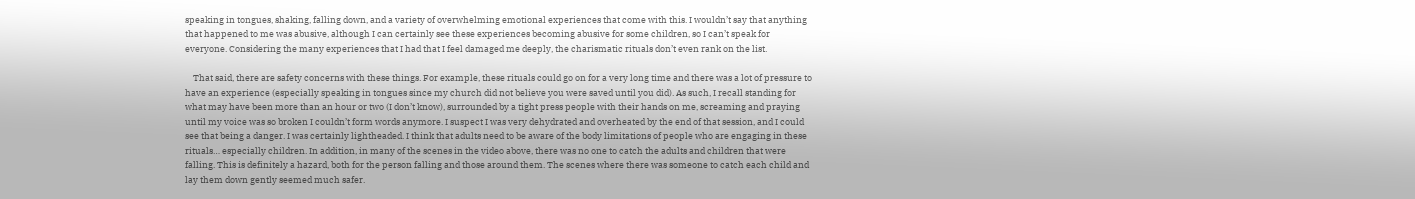speaking in tongues, shaking, falling down, and a variety of overwhelming emotional experiences that come with this. I wouldn’t say that anything that happened to me was abusive, although I can certainly see these experiences becoming abusive for some children, so I can’t speak for everyone. Considering the many experiences that I had that I feel damaged me deeply, the charismatic rituals don’t even rank on the list.

    That said, there are safety concerns with these things. For example, these rituals could go on for a very long time and there was a lot of pressure to have an experience (especially speaking in tongues since my church did not believe you were saved until you did). As such, I recall standing for what may have been more than an hour or two (I don’t know), surrounded by a tight press people with their hands on me, screaming and praying until my voice was so broken I couldn’t form words anymore. I suspect I was very dehydrated and overheated by the end of that session, and I could see that being a danger. I was certainly lightheaded. I think that adults need to be aware of the body limitations of people who are engaging in these rituals… especially children. In addition, in many of the scenes in the video above, there was no one to catch the adults and children that were falling. This is definitely a hazard, both for the person falling and those around them. The scenes where there was someone to catch each child and lay them down gently seemed much safer.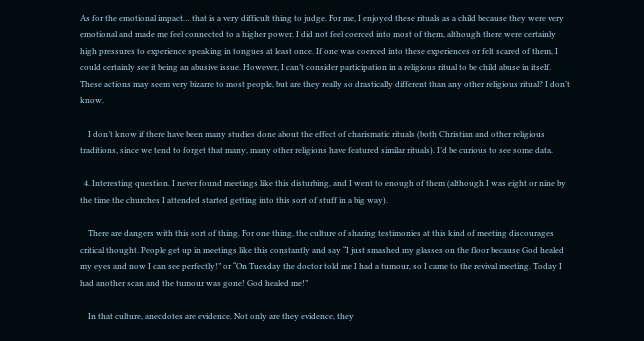As for the emotional impact… that is a very difficult thing to judge. For me, I enjoyed these rituals as a child because they were very emotional and made me feel connected to a higher power. I did not feel coerced into most of them, although there were certainly high pressures to experience speaking in tongues at least once. If one was coerced into these experiences or felt scared of them, I could certainly see it being an abusive issue. However, I can’t consider participation in a religious ritual to be child abuse in itself. These actions may seem very bizarre to most people, but are they really so drastically different than any other religious ritual? I don’t know.

    I don’t know if there have been many studies done about the effect of charismatic rituals (both Christian and other religious traditions, since we tend to forget that many, many other religions have featured similar rituals). I’d be curious to see some data.

  4. Interesting question. I never found meetings like this disturbing, and I went to enough of them (although I was eight or nine by the time the churches I attended started getting into this sort of stuff in a big way).

    There are dangers with this sort of thing. For one thing, the culture of sharing testimonies at this kind of meeting discourages critical thought. People get up in meetings like this constantly and say “I just smashed my glasses on the floor because God healed my eyes and now I can see perfectly!” or “On Tuesday the doctor told me I had a tumour, so I came to the revival meeting. Today I had another scan and the tumour was gone! God healed me!”

    In that culture, anecdotes are evidence. Not only are they evidence, they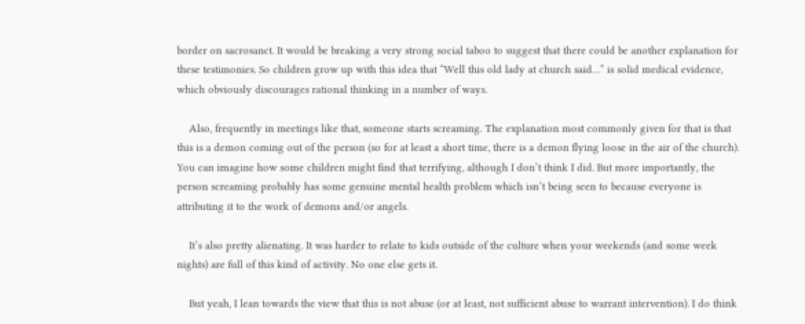border on sacrosanct. It would be breaking a very strong social taboo to suggest that there could be another explanation for these testimonies. So children grow up with this idea that “Well this old lady at church said…” is solid medical evidence, which obviously discourages rational thinking in a number of ways.

    Also, frequently in meetings like that, someone starts screaming. The explanation most commonly given for that is that this is a demon coming out of the person (so for at least a short time, there is a demon flying loose in the air of the church). You can imagine how some children might find that terrifying, although I don’t think I did. But more importantly, the person screaming probably has some genuine mental health problem which isn’t being seen to because everyone is attributing it to the work of demons and/or angels.

    It’s also pretty alienating. It was harder to relate to kids outside of the culture when your weekends (and some week nights) are full of this kind of activity. No one else gets it.

    But yeah, I lean towards the view that this is not abuse (or at least, not sufficient abuse to warrant intervention). I do think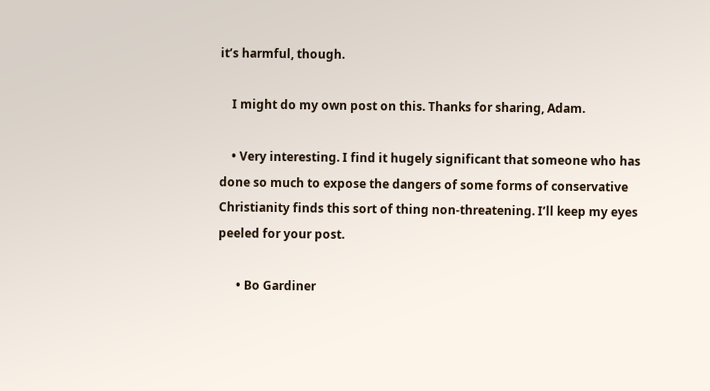it’s harmful, though.

    I might do my own post on this. Thanks for sharing, Adam.

    • Very interesting. I find it hugely significant that someone who has done so much to expose the dangers of some forms of conservative Christianity finds this sort of thing non-threatening. I’ll keep my eyes peeled for your post.

      • Bo Gardiner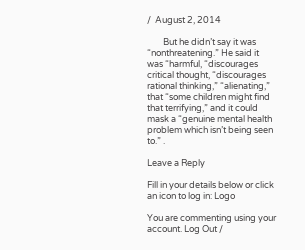/  August 2, 2014

        But he didn’t say it was “nonthreatening.” He said it was “harmful, “discourages critical thought, “discourages rational thinking,” “alienating,” that “some children might find that terrifying,” and it could mask a “genuine mental health problem which isn’t being seen to.” .

Leave a Reply

Fill in your details below or click an icon to log in: Logo

You are commenting using your account. Log Out /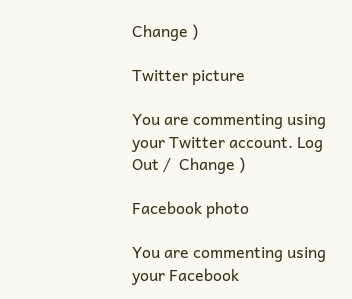Change )

Twitter picture

You are commenting using your Twitter account. Log Out /  Change )

Facebook photo

You are commenting using your Facebook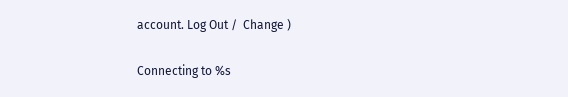account. Log Out /  Change )

Connecting to %s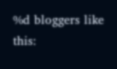%d bloggers like this: